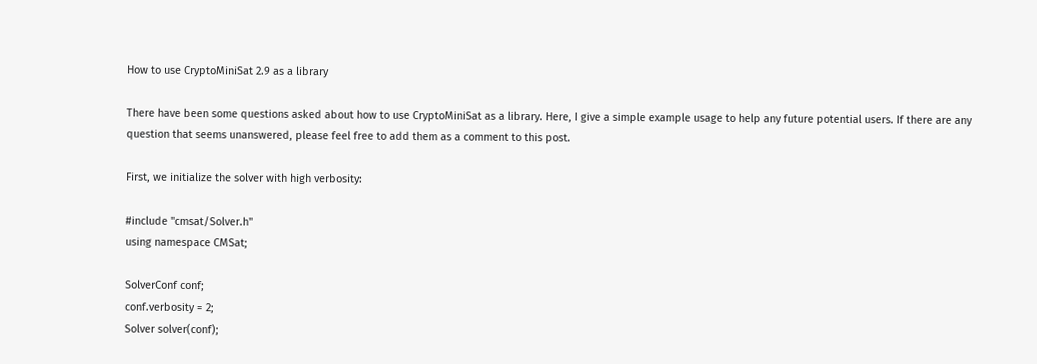How to use CryptoMiniSat 2.9 as a library

There have been some questions asked about how to use CryptoMiniSat as a library. Here, I give a simple example usage to help any future potential users. If there are any question that seems unanswered, please feel free to add them as a comment to this post.

First, we initialize the solver with high verbosity:

#include "cmsat/Solver.h"
using namespace CMSat;

SolverConf conf;
conf.verbosity = 2;
Solver solver(conf);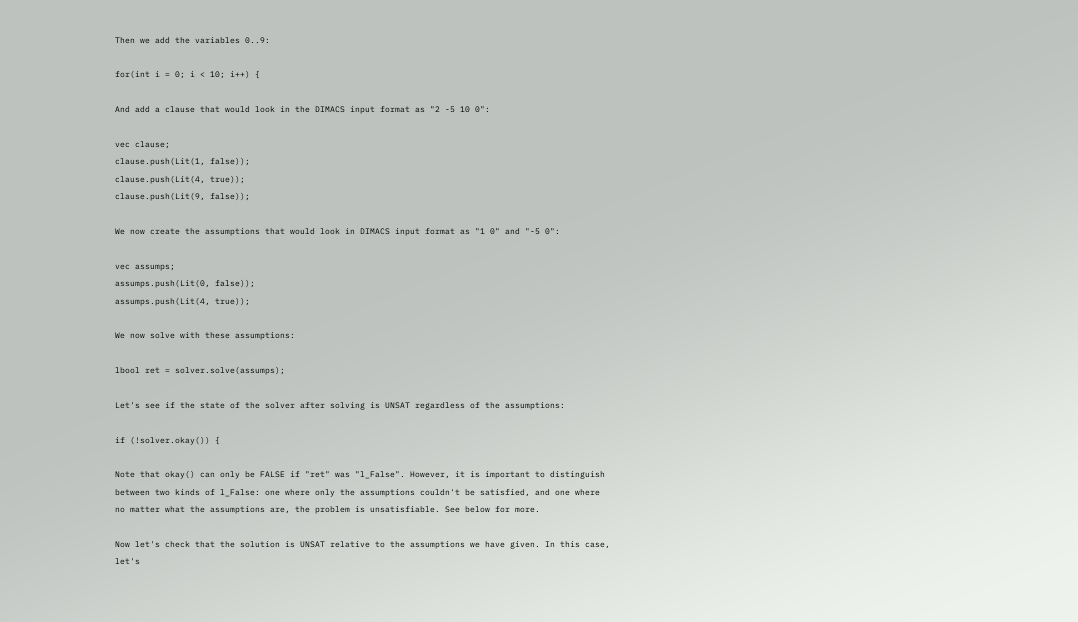Then we add the variables 0..9:

for(int i = 0; i < 10; i++) {

And add a clause that would look in the DIMACS input format as "2 -5 10 0":

vec clause;
clause.push(Lit(1, false));
clause.push(Lit(4, true));
clause.push(Lit(9, false));

We now create the assumptions that would look in DIMACS input format as "1 0" and "-5 0":

vec assumps;
assumps.push(Lit(0, false));
assumps.push(Lit(4, true));

We now solve with these assumptions:

lbool ret = solver.solve(assumps);

Let's see if the state of the solver after solving is UNSAT regardless of the assumptions:

if (!solver.okay()) {

Note that okay() can only be FALSE if "ret" was "l_False". However, it is important to distinguish between two kinds of l_False: one where only the assumptions couldn't be satisfied, and one where no matter what the assumptions are, the problem is unsatisfiable. See below for more.

Now let's check that the solution is UNSAT relative to the assumptions we have given. In this case, let's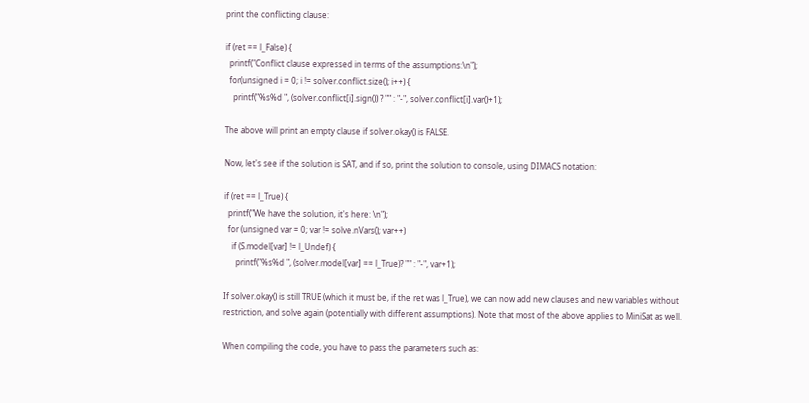print the conflicting clause:

if (ret == l_False) {
  printf("Conflict clause expressed in terms of the assumptions:\n");
  for(unsigned i = 0; i != solver.conflict.size(); i++) {
    printf("%s%d ", (solver.conflict[i].sign()) ? "" : "-", solver.conflict[i].var()+1);

The above will print an empty clause if solver.okay() is FALSE.

Now, let's see if the solution is SAT, and if so, print the solution to console, using DIMACS notation:

if (ret == l_True) {
  printf("We have the solution, it's here: \n");
  for (unsigned var = 0; var != solve.nVars(); var++)
    if (S.model[var] != l_Undef) {
      printf("%s%d ", (solver.model[var] == l_True)? "" : "-", var+1);

If solver.okay() is still TRUE (which it must be, if the ret was l_True), we can now add new clauses and new variables without restriction, and solve again (potentially with different assumptions). Note that most of the above applies to MiniSat as well.

When compiling the code, you have to pass the parameters such as: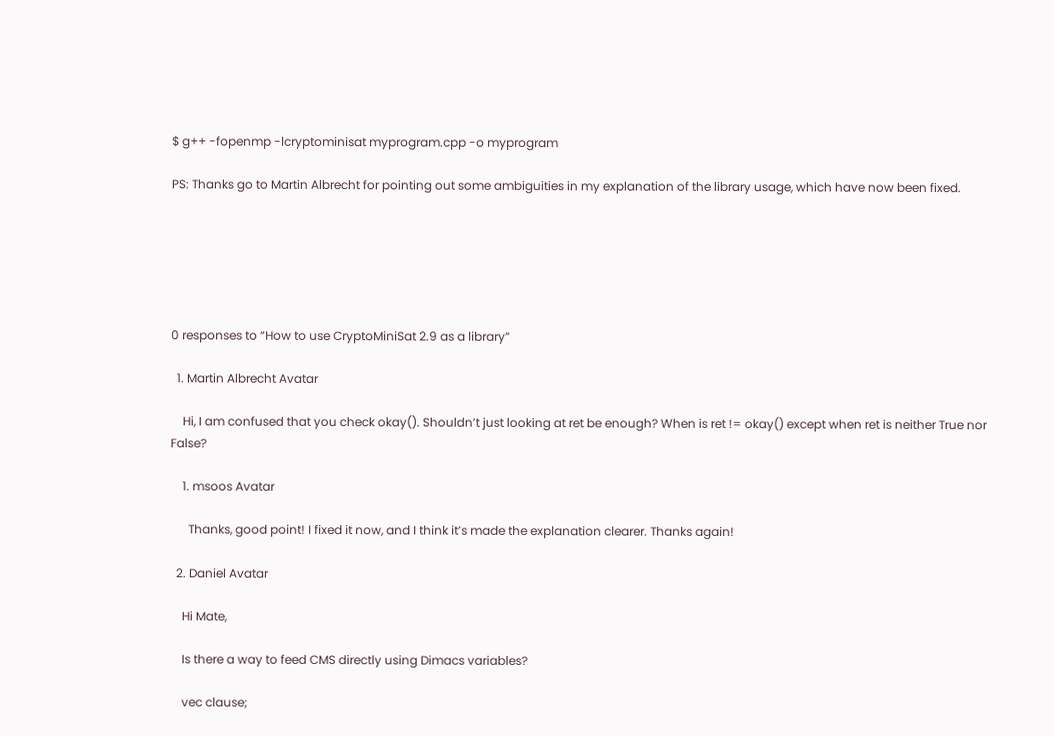$ g++ -fopenmp -lcryptominisat myprogram.cpp -o myprogram

PS: Thanks go to Martin Albrecht for pointing out some ambiguities in my explanation of the library usage, which have now been fixed.






0 responses to “How to use CryptoMiniSat 2.9 as a library”

  1. Martin Albrecht Avatar

    Hi, I am confused that you check okay(). Shouldn’t just looking at ret be enough? When is ret != okay() except when ret is neither True nor False?

    1. msoos Avatar

      Thanks, good point! I fixed it now, and I think it’s made the explanation clearer. Thanks again!

  2. Daniel Avatar

    Hi Mate,

    Is there a way to feed CMS directly using Dimacs variables?

    vec clause;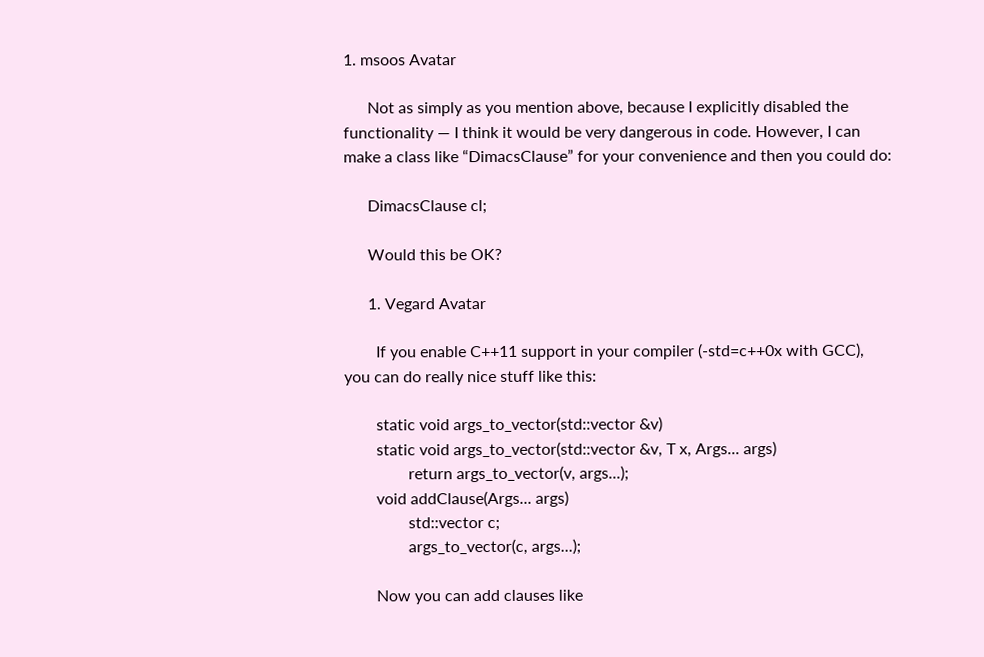1. msoos Avatar

      Not as simply as you mention above, because I explicitly disabled the functionality — I think it would be very dangerous in code. However, I can make a class like “DimacsClause” for your convenience and then you could do:

      DimacsClause cl;

      Would this be OK?

      1. Vegard Avatar

        If you enable C++11 support in your compiler (-std=c++0x with GCC), you can do really nice stuff like this:

        static void args_to_vector(std::vector &v)
        static void args_to_vector(std::vector &v, T x, Args... args)
                return args_to_vector(v, args...);
        void addClause(Args... args)
                std::vector c;
                args_to_vector(c, args...);

        Now you can add clauses like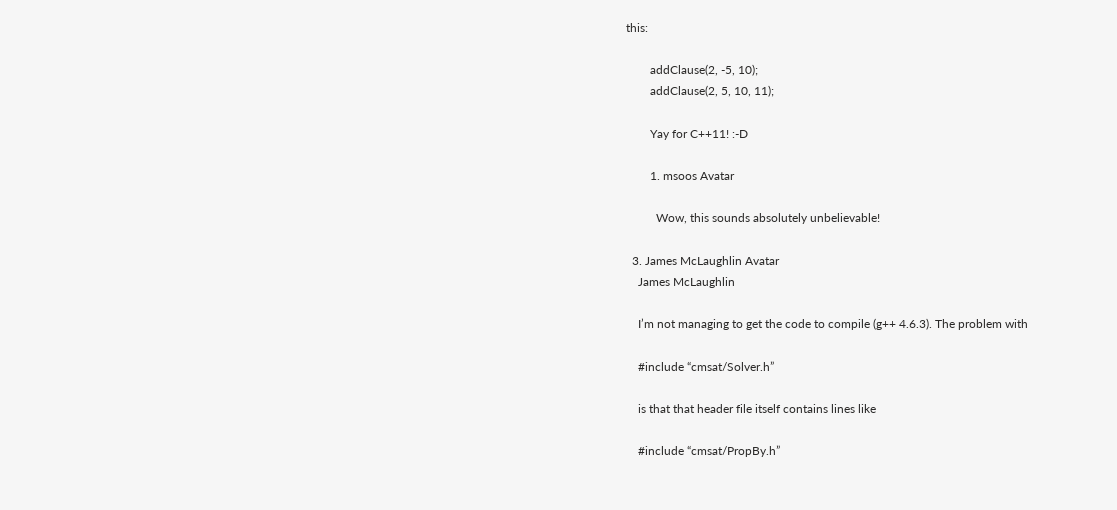this:

        addClause(2, -5, 10);
        addClause(2, 5, 10, 11);

        Yay for C++11! :-D

        1. msoos Avatar

          Wow, this sounds absolutely unbelievable!

  3. James McLaughlin Avatar
    James McLaughlin

    I’m not managing to get the code to compile (g++ 4.6.3). The problem with

    #include “cmsat/Solver.h”

    is that that header file itself contains lines like

    #include “cmsat/PropBy.h”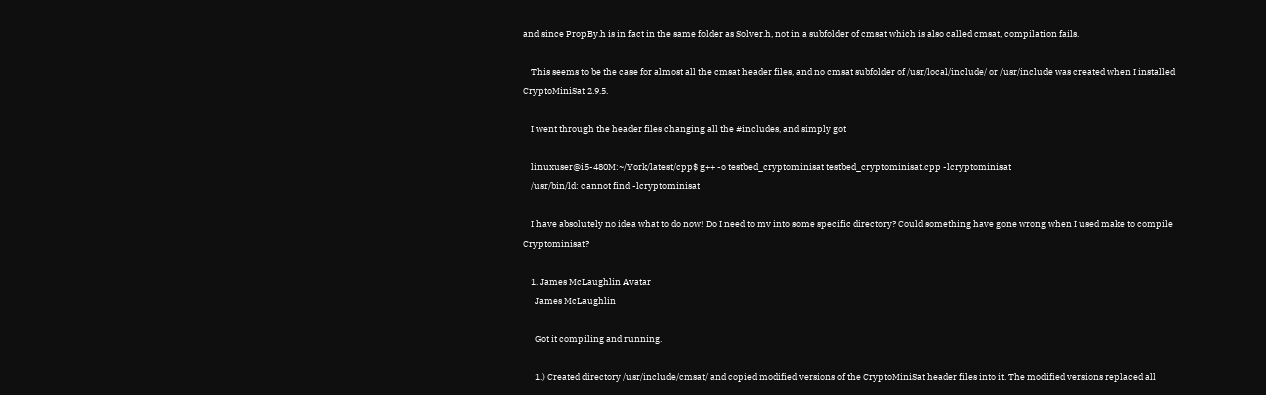and since PropBy.h is in fact in the same folder as Solver.h, not in a subfolder of cmsat which is also called cmsat, compilation fails.

    This seems to be the case for almost all the cmsat header files, and no cmsat subfolder of /usr/local/include/ or /usr/include was created when I installed CryptoMiniSat 2.9.5.

    I went through the header files changing all the #includes, and simply got

    linuxuser@i5-480M:~/York/latest/cpp$ g++ -o testbed_cryptominisat testbed_cryptominisat.cpp -lcryptominisat
    /usr/bin/ld: cannot find -lcryptominisat

    I have absolutely no idea what to do now! Do I need to mv into some specific directory? Could something have gone wrong when I used make to compile Cryptominisat?

    1. James McLaughlin Avatar
      James McLaughlin

      Got it compiling and running.

      1.) Created directory /usr/include/cmsat/ and copied modified versions of the CryptoMiniSat header files into it. The modified versions replaced all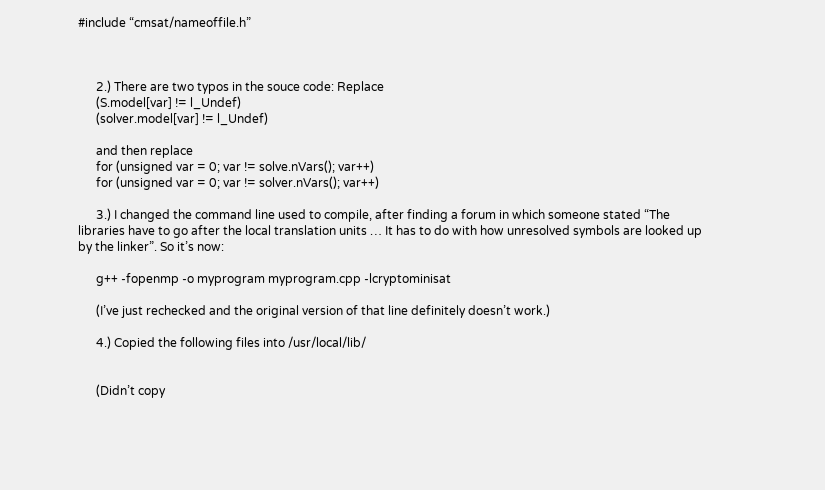#include “cmsat/nameoffile.h”



      2.) There are two typos in the souce code: Replace
      (S.model[var] != l_Undef)
      (solver.model[var] != l_Undef)

      and then replace
      for (unsigned var = 0; var != solve.nVars(); var++)
      for (unsigned var = 0; var != solver.nVars(); var++)

      3.) I changed the command line used to compile, after finding a forum in which someone stated “The libraries have to go after the local translation units … It has to do with how unresolved symbols are looked up by the linker”. So it’s now:

      g++ -fopenmp -o myprogram myprogram.cpp -lcryptominisat

      (I’ve just rechecked and the original version of that line definitely doesn’t work.)

      4.) Copied the following files into /usr/local/lib/


      (Didn’t copy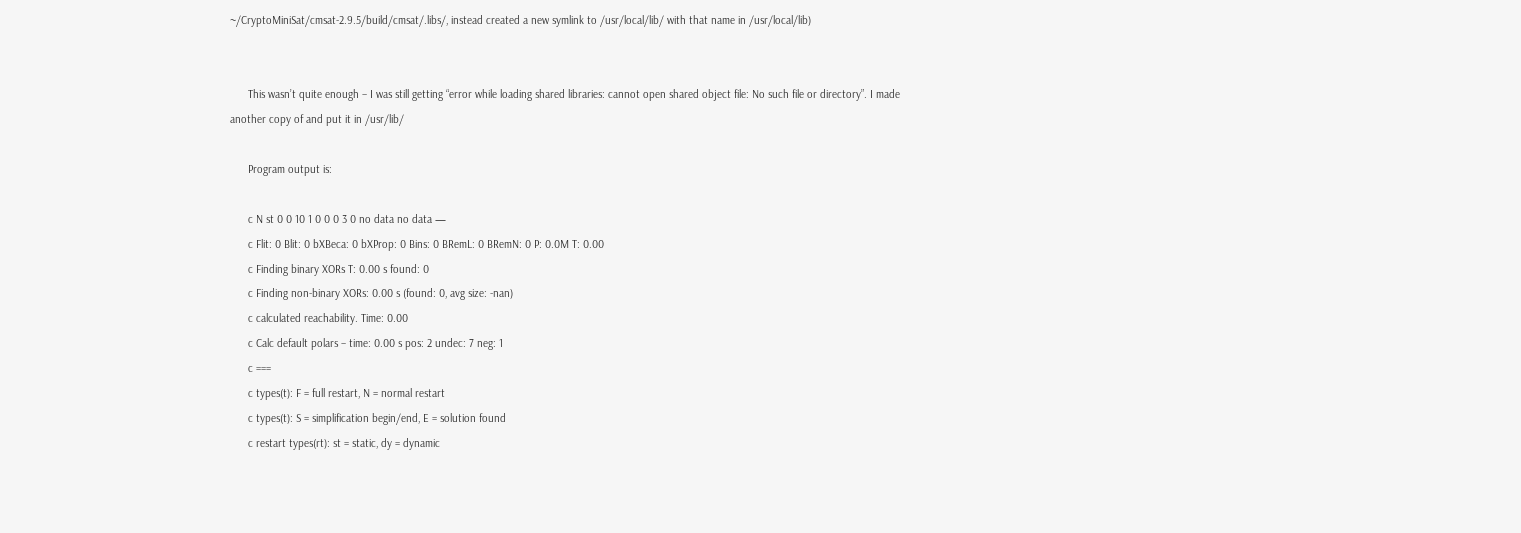~/CryptoMiniSat/cmsat-2.9.5/build/cmsat/.libs/, instead created a new symlink to /usr/local/lib/ with that name in /usr/local/lib)


      This wasn’t quite enough – I was still getting “error while loading shared libraries: cannot open shared object file: No such file or directory”. I made another copy of and put it in /usr/lib/

      Program output is:

      c N st 0 0 10 1 0 0 0 3 0 no data no data —
      c Flit: 0 Blit: 0 bXBeca: 0 bXProp: 0 Bins: 0 BRemL: 0 BRemN: 0 P: 0.0M T: 0.00
      c Finding binary XORs T: 0.00 s found: 0
      c Finding non-binary XORs: 0.00 s (found: 0, avg size: -nan)
      c calculated reachability. Time: 0.00
      c Calc default polars – time: 0.00 s pos: 2 undec: 7 neg: 1
      c ===
      c types(t): F = full restart, N = normal restart
      c types(t): S = simplification begin/end, E = solution found
      c restart types(rt): st = static, dy = dynamic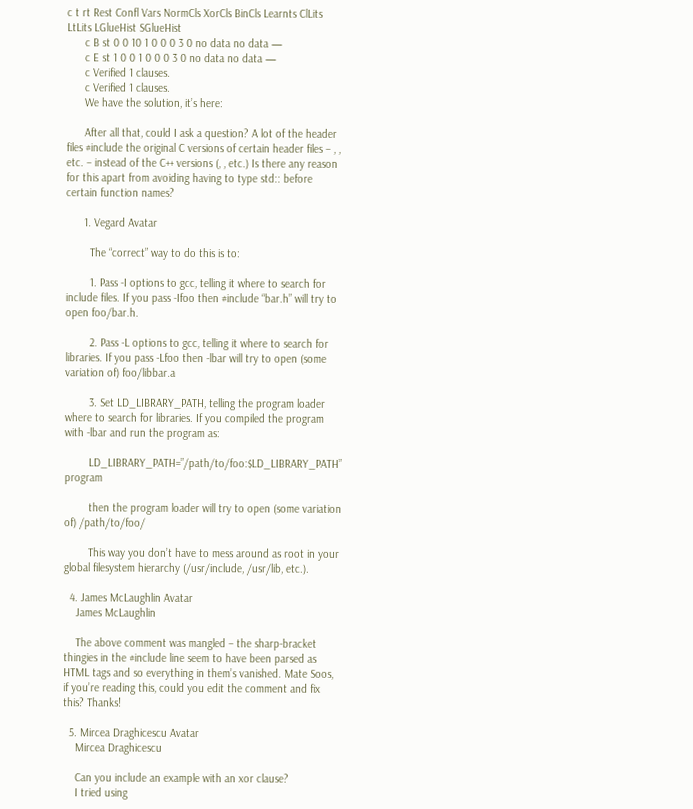c t rt Rest Confl Vars NormCls XorCls BinCls Learnts ClLits LtLits LGlueHist SGlueHist
      c B st 0 0 10 1 0 0 0 3 0 no data no data —
      c E st 1 0 0 1 0 0 0 3 0 no data no data —
      c Verified 1 clauses.
      c Verified 1 clauses.
      We have the solution, it’s here:

      After all that, could I ask a question? A lot of the header files #include the original C versions of certain header files – , , etc. – instead of the C++ versions (, , etc.) Is there any reason for this apart from avoiding having to type std:: before certain function names?

      1. Vegard Avatar

        The “correct” way to do this is to:

        1. Pass -I options to gcc, telling it where to search for include files. If you pass -Ifoo then #include “bar.h” will try to open foo/bar.h.

        2. Pass -L options to gcc, telling it where to search for libraries. If you pass -Lfoo then -lbar will try to open (some variation of) foo/libbar.a

        3. Set LD_LIBRARY_PATH, telling the program loader where to search for libraries. If you compiled the program with -lbar and run the program as:

        LD_LIBRARY_PATH=”/path/to/foo:$LD_LIBRARY_PATH” program

        then the program loader will try to open (some variation of) /path/to/foo/

        This way you don’t have to mess around as root in your global filesystem hierarchy (/usr/include, /usr/lib, etc.).

  4. James McLaughlin Avatar
    James McLaughlin

    The above comment was mangled – the sharp-bracket thingies in the #include line seem to have been parsed as HTML tags and so everything in them’s vanished. Mate Soos, if you’re reading this, could you edit the comment and fix this? Thanks!

  5. Mircea Draghicescu Avatar
    Mircea Draghicescu

    Can you include an example with an xor clause?
    I tried using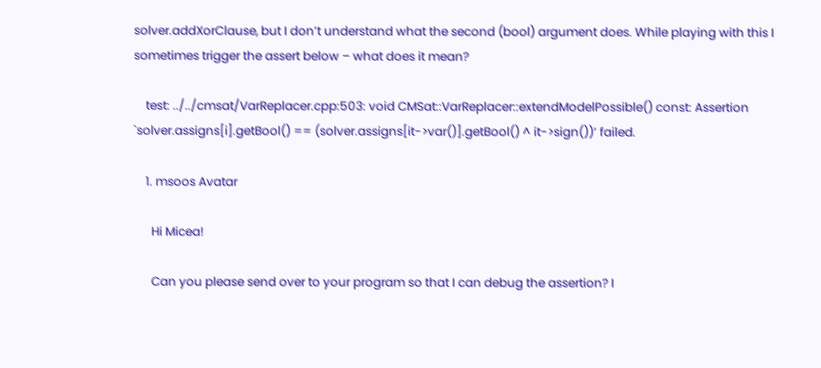solver.addXorClause, but I don’t understand what the second (bool) argument does. While playing with this I sometimes trigger the assert below – what does it mean?

    test: ../../cmsat/VarReplacer.cpp:503: void CMSat::VarReplacer::extendModelPossible() const: Assertion `solver.assigns[i].getBool() == (solver.assigns[it->var()].getBool() ^ it->sign())’ failed.

    1. msoos Avatar

      Hi Micea!

      Can you please send over to your program so that I can debug the assertion? I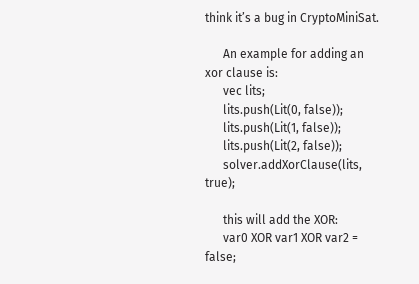think it’s a bug in CryptoMiniSat.

      An example for adding an xor clause is:
      vec lits;
      lits.push(Lit(0, false));
      lits.push(Lit(1, false));
      lits.push(Lit(2, false));
      solver.addXorClause(lits, true);

      this will add the XOR:
      var0 XOR var1 XOR var2 = false;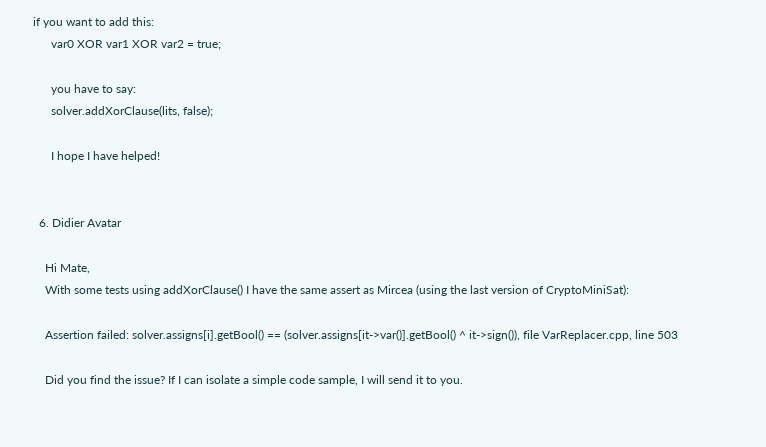if you want to add this:
      var0 XOR var1 XOR var2 = true;

      you have to say:
      solver.addXorClause(lits, false);

      I hope I have helped!


  6. Didier Avatar

    Hi Mate,
    With some tests using addXorClause() I have the same assert as Mircea (using the last version of CryptoMiniSat):

    Assertion failed: solver.assigns[i].getBool() == (solver.assigns[it->var()].getBool() ^ it->sign()), file VarReplacer.cpp, line 503

    Did you find the issue? If I can isolate a simple code sample, I will send it to you.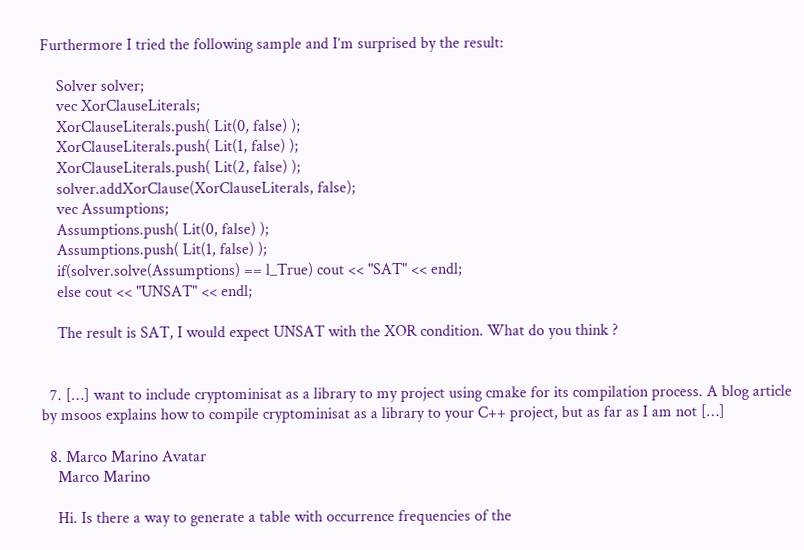Furthermore I tried the following sample and I’m surprised by the result:

    Solver solver;
    vec XorClauseLiterals;
    XorClauseLiterals.push( Lit(0, false) );
    XorClauseLiterals.push( Lit(1, false) );
    XorClauseLiterals.push( Lit(2, false) );
    solver.addXorClause(XorClauseLiterals, false);
    vec Assumptions;
    Assumptions.push( Lit(0, false) );
    Assumptions.push( Lit(1, false) );
    if(solver.solve(Assumptions) == l_True) cout << "SAT" << endl;
    else cout << "UNSAT" << endl;

    The result is SAT, I would expect UNSAT with the XOR condition. What do you think ?


  7. […] want to include cryptominisat as a library to my project using cmake for its compilation process. A blog article by msoos explains how to compile cryptominisat as a library to your C++ project, but as far as I am not […]

  8. Marco Marino Avatar
    Marco Marino

    Hi. Is there a way to generate a table with occurrence frequencies of the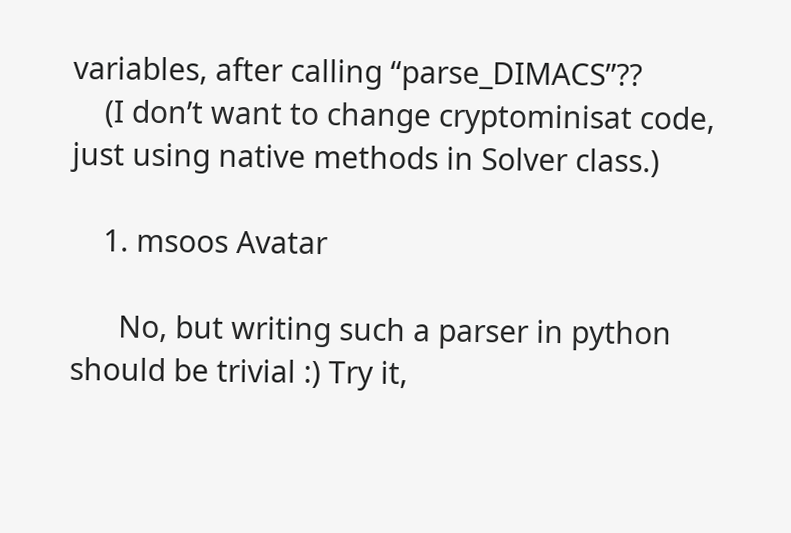variables, after calling “parse_DIMACS”??
    (I don’t want to change cryptominisat code, just using native methods in Solver class.)

    1. msoos Avatar

      No, but writing such a parser in python should be trivial :) Try it,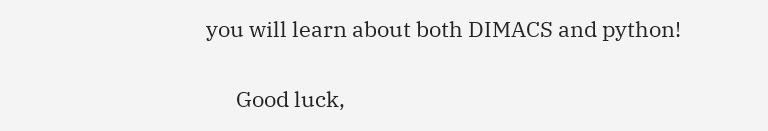you will learn about both DIMACS and python!

      Good luck,